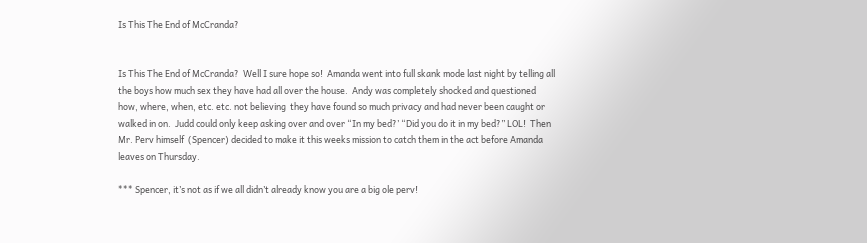Is This The End of McCranda?


Is This The End of McCranda?  Well I sure hope so!  Amanda went into full skank mode last night by telling all the boys how much sex they have had all over the house.  Andy was completely shocked and questioned how, where, when, etc. etc. not believing  they have found so much privacy and had never been caught or walked in on.  Judd could only keep asking over and over “In my bed?’ “Did you do it in my bed?” LOL!  Then Mr. Perv himself  (Spencer) decided to make it this weeks mission to catch them in the act before Amanda leaves on Thursday.

*** Spencer, it’s not as if we all didn’t already know you are a big ole perv!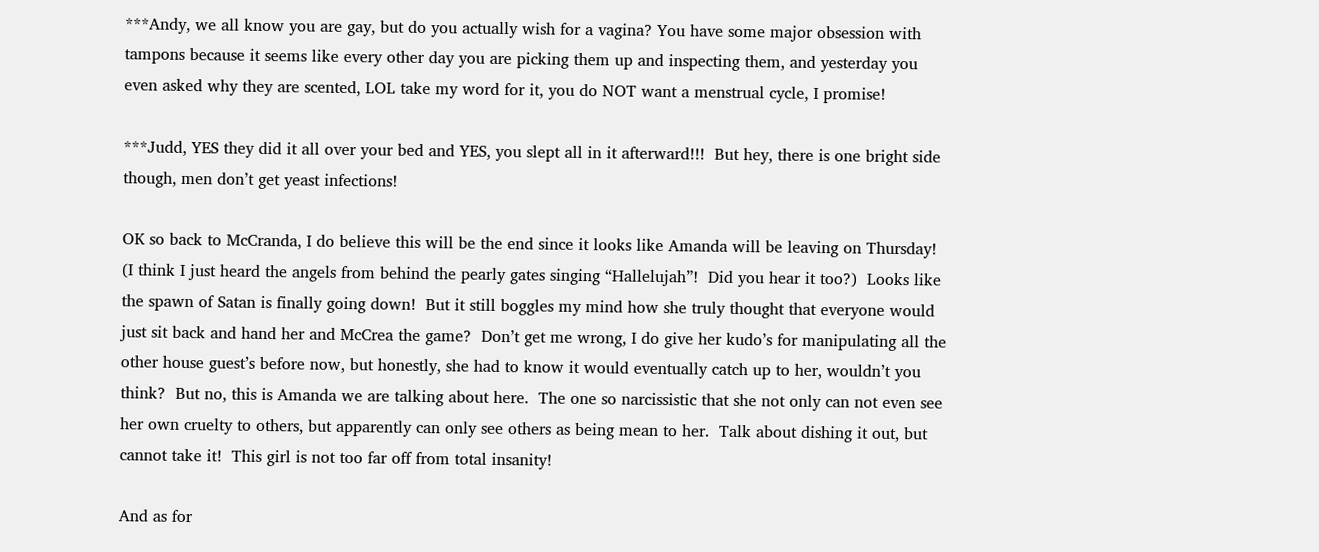***Andy, we all know you are gay, but do you actually wish for a vagina? You have some major obsession with tampons because it seems like every other day you are picking them up and inspecting them, and yesterday you even asked why they are scented, LOL take my word for it, you do NOT want a menstrual cycle, I promise!

***Judd, YES they did it all over your bed and YES, you slept all in it afterward!!!  But hey, there is one bright side though, men don’t get yeast infections!

OK so back to McCranda, I do believe this will be the end since it looks like Amanda will be leaving on Thursday!   (I think I just heard the angels from behind the pearly gates singing “Hallelujah”!  Did you hear it too?)  Looks like the spawn of Satan is finally going down!  But it still boggles my mind how she truly thought that everyone would just sit back and hand her and McCrea the game?  Don’t get me wrong, I do give her kudo’s for manipulating all the other house guest’s before now, but honestly, she had to know it would eventually catch up to her, wouldn’t you think?  But no, this is Amanda we are talking about here.  The one so narcissistic that she not only can not even see her own cruelty to others, but apparently can only see others as being mean to her.  Talk about dishing it out, but cannot take it!  This girl is not too far off from total insanity!

And as for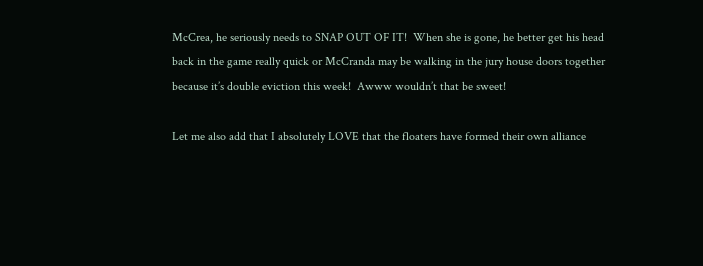McCrea, he seriously needs to SNAP OUT OF IT!  When she is gone, he better get his head back in the game really quick or McCranda may be walking in the jury house doors together because it’s double eviction this week!  Awww wouldn’t that be sweet!

Let me also add that I absolutely LOVE that the floaters have formed their own alliance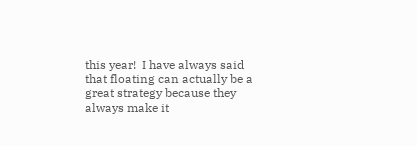this year!  I have always said that floating can actually be a great strategy because they always make it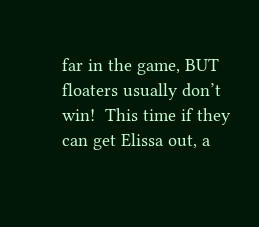far in the game, BUT floaters usually don’t win!  This time if they can get Elissa out, a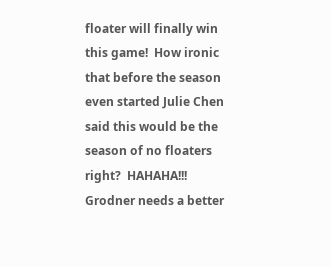floater will finally win this game!  How ironic that before the season even started Julie Chen said this would be the season of no floaters right?  HAHAHA!!!  Grodner needs a better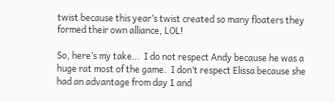twist because this year’s twist created so many floaters they formed their own alliance, LOL!

So, here’s my take…  I do not respect Andy because he was a huge rat most of the game.  I don’t respect Elissa because she had an advantage from day 1 and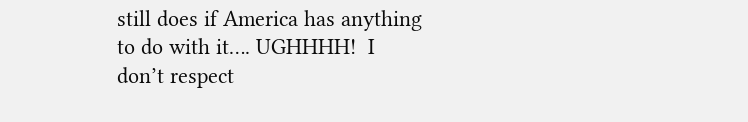still does if America has anything to do with it…. UGHHHH!  I don’t respect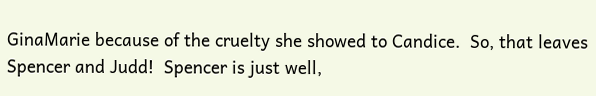GinaMarie because of the cruelty she showed to Candice.  So, that leaves Spencer and Judd!  Spencer is just well,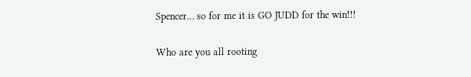Spencer… so for me it is GO JUDD for the win!!!

Who are you all rooting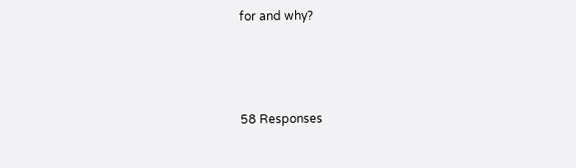for and why?



58 Responses